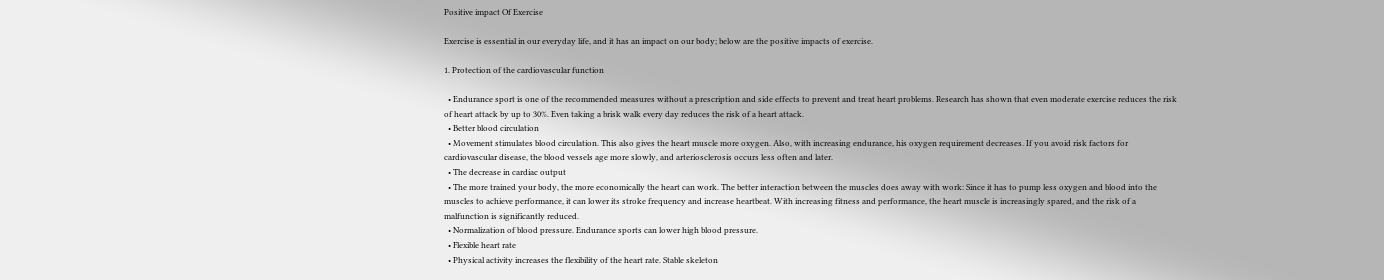Positive impact Of Exercise

Exercise is essential in our everyday life, and it has an impact on our body; below are the positive impacts of exercise.

1. Protection of the cardiovascular function

  • Endurance sport is one of the recommended measures without a prescription and side effects to prevent and treat heart problems. Research has shown that even moderate exercise reduces the risk of heart attack by up to 30%. Even taking a brisk walk every day reduces the risk of a heart attack.
  • Better blood circulation
  • Movement stimulates blood circulation. This also gives the heart muscle more oxygen. Also, with increasing endurance, his oxygen requirement decreases. If you avoid risk factors for cardiovascular disease, the blood vessels age more slowly, and arteriosclerosis occurs less often and later.
  • The decrease in cardiac output
  • The more trained your body, the more economically the heart can work. The better interaction between the muscles does away with work: Since it has to pump less oxygen and blood into the muscles to achieve performance, it can lower its stroke frequency and increase heartbeat. With increasing fitness and performance, the heart muscle is increasingly spared, and the risk of a malfunction is significantly reduced.
  • Normalization of blood pressure. Endurance sports can lower high blood pressure.
  • Flexible heart rate
  • Physical activity increases the flexibility of the heart rate. Stable skeleton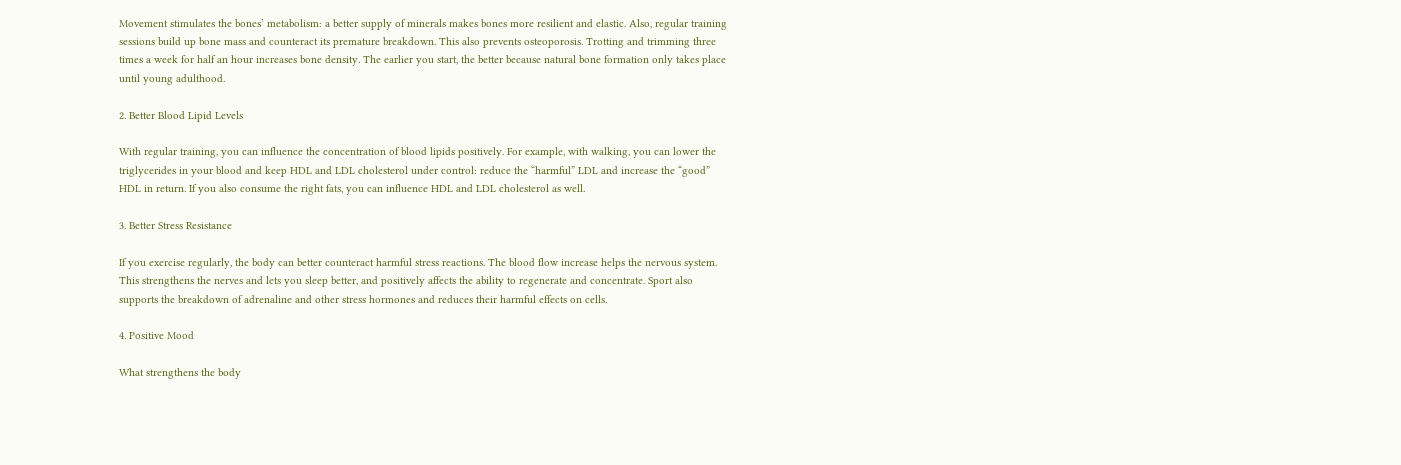Movement stimulates the bones’ metabolism: a better supply of minerals makes bones more resilient and elastic. Also, regular training sessions build up bone mass and counteract its premature breakdown. This also prevents osteoporosis. Trotting and trimming three times a week for half an hour increases bone density. The earlier you start, the better because natural bone formation only takes place until young adulthood.

2. Better Blood Lipid Levels

With regular training, you can influence the concentration of blood lipids positively. For example, with walking, you can lower the triglycerides in your blood and keep HDL and LDL cholesterol under control: reduce the “harmful” LDL and increase the “good” HDL in return. If you also consume the right fats, you can influence HDL and LDL cholesterol as well.

3. Better Stress Resistance

If you exercise regularly, the body can better counteract harmful stress reactions. The blood flow increase helps the nervous system. This strengthens the nerves and lets you sleep better, and positively affects the ability to regenerate and concentrate. Sport also supports the breakdown of adrenaline and other stress hormones and reduces their harmful effects on cells.

4. Positive Mood

What strengthens the body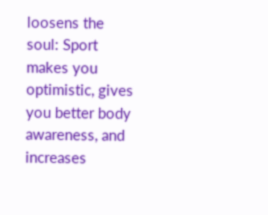loosens the soul: Sport makes you optimistic, gives you better body awareness, and increases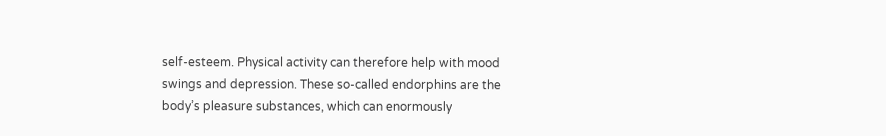self-esteem. Physical activity can therefore help with mood swings and depression. These so-called endorphins are the body’s pleasure substances, which can enormously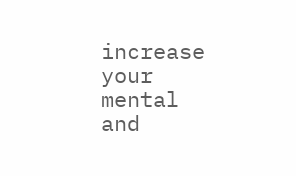increase your mental and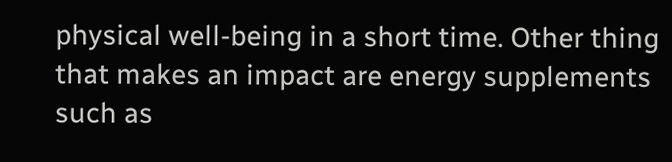physical well-being in a short time. Other thing that makes an impact are energy supplements such as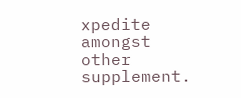xpedite amongst other supplement.